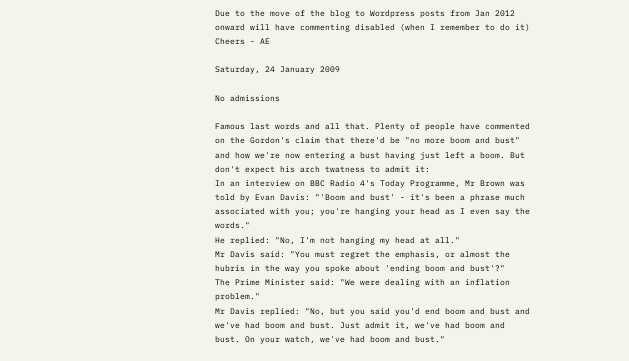Due to the move of the blog to Wordpress posts from Jan 2012 onward will have commenting disabled (when I remember to do it)
Cheers - AE

Saturday, 24 January 2009

No admissions

Famous last words and all that. Plenty of people have commented on the Gordon's claim that there'd be "no more boom and bust" and how we're now entering a bust having just left a boom. But don't expect his arch twatness to admit it:
In an interview on BBC Radio 4's Today Programme, Mr Brown was told by Evan Davis: "'Boom and bust' - it's been a phrase much associated with you; you're hanging your head as I even say the words."
He replied: "No, I'm not hanging my head at all."
Mr Davis said: "You must regret the emphasis, or almost the hubris in the way you spoke about 'ending boom and bust'?"
The Prime Minister said: "We were dealing with an inflation problem."
Mr Davis replied: "No, but you said you'd end boom and bust and we've had boom and bust. Just admit it, we've had boom and bust. On your watch, we've had boom and bust."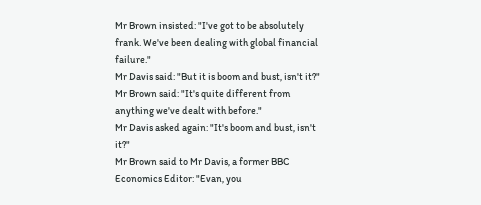Mr Brown insisted: "I've got to be absolutely frank. We've been dealing with global financial failure."
Mr Davis said: "But it is boom and bust, isn't it?"
Mr Brown said: "It's quite different from anything we've dealt with before."
Mr Davis asked again: "It's boom and bust, isn't it?"
Mr Brown said to Mr Davis, a former BBC Economics Editor: "Evan, you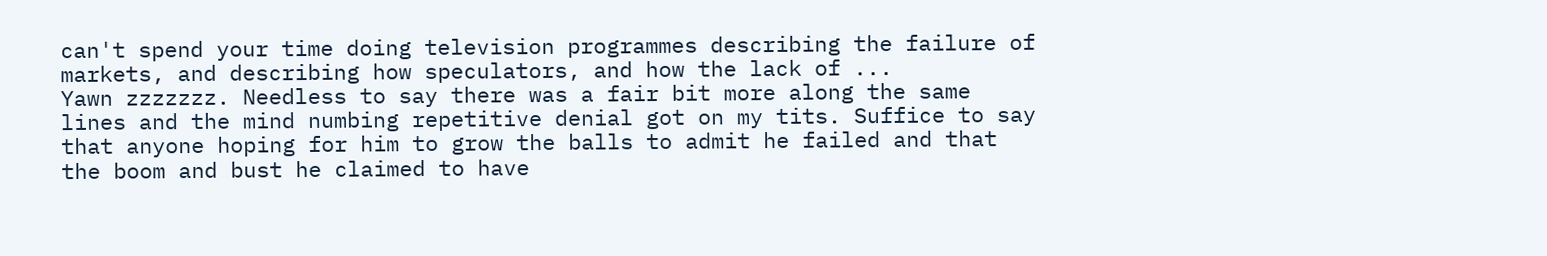can't spend your time doing television programmes describing the failure of markets, and describing how speculators, and how the lack of ...
Yawn zzzzzzz. Needless to say there was a fair bit more along the same lines and the mind numbing repetitive denial got on my tits. Suffice to say that anyone hoping for him to grow the balls to admit he failed and that the boom and bust he claimed to have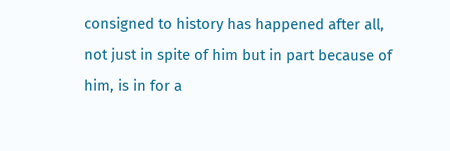consigned to history has happened after all, not just in spite of him but in part because of him, is in for a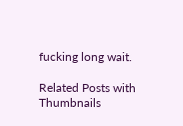fucking long wait.

Related Posts with Thumbnails